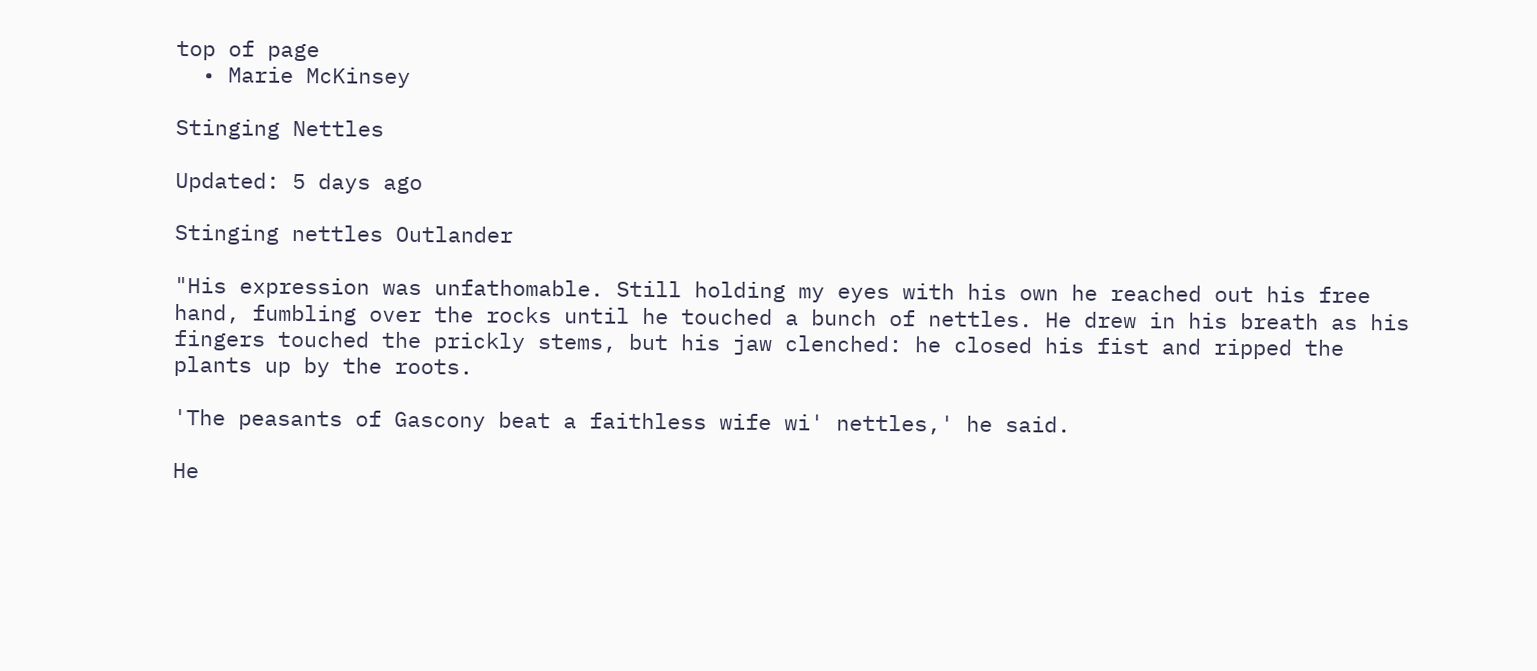top of page
  • Marie McKinsey

Stinging Nettles

Updated: 5 days ago

Stinging nettles Outlander

"His expression was unfathomable. Still holding my eyes with his own he reached out his free hand, fumbling over the rocks until he touched a bunch of nettles. He drew in his breath as his fingers touched the prickly stems, but his jaw clenched: he closed his fist and ripped the plants up by the roots.

'The peasants of Gascony beat a faithless wife wi' nettles,' he said.

He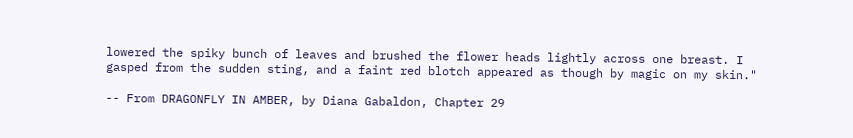lowered the spiky bunch of leaves and brushed the flower heads lightly across one breast. I gasped from the sudden sting, and a faint red blotch appeared as though by magic on my skin."

-- From DRAGONFLY IN AMBER, by Diana Gabaldon, Chapter 29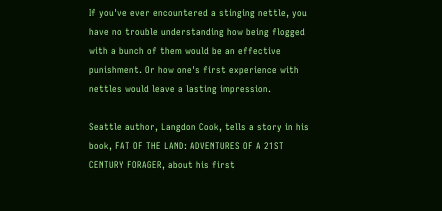If you've ever encountered a stinging nettle, you have no trouble understanding how being flogged with a bunch of them would be an effective punishment. Or how one's first experience with nettles would leave a lasting impression.

Seattle author, Langdon Cook, tells a story in his book, FAT OF THE LAND: ADVENTURES OF A 21ST CENTURY FORAGER, about his first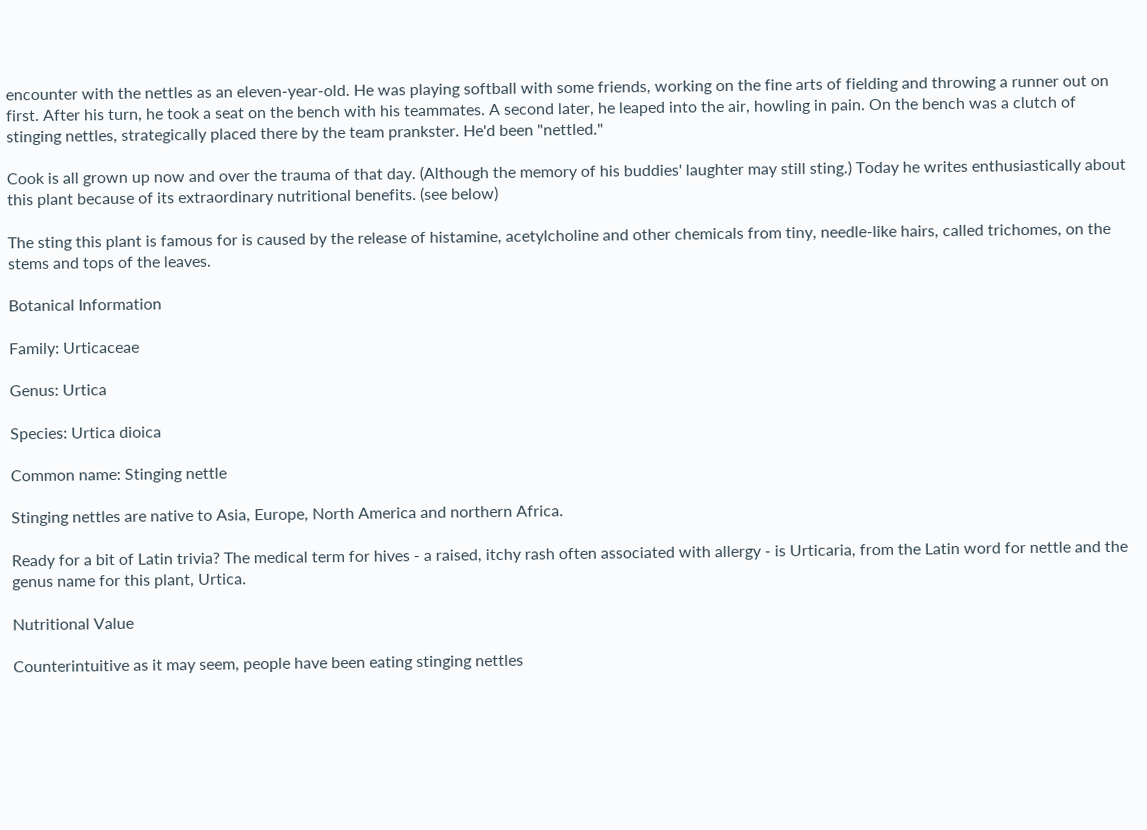encounter with the nettles as an eleven-year-old. He was playing softball with some friends, working on the fine arts of fielding and throwing a runner out on first. After his turn, he took a seat on the bench with his teammates. A second later, he leaped into the air, howling in pain. On the bench was a clutch of stinging nettles, strategically placed there by the team prankster. He'd been "nettled."

Cook is all grown up now and over the trauma of that day. (Although the memory of his buddies' laughter may still sting.) Today he writes enthusiastically about this plant because of its extraordinary nutritional benefits. (see below)

The sting this plant is famous for is caused by the release of histamine, acetylcholine and other chemicals from tiny, needle-like hairs, called trichomes, on the stems and tops of the leaves.

Botanical Information

Family: Urticaceae

Genus: Urtica

Species: Urtica dioica

Common name: Stinging nettle

Stinging nettles are native to Asia, Europe, North America and northern Africa.

Ready for a bit of Latin trivia? The medical term for hives - a raised, itchy rash often associated with allergy - is Urticaria, from the Latin word for nettle and the genus name for this plant, Urtica.

Nutritional Value

Counterintuitive as it may seem, people have been eating stinging nettles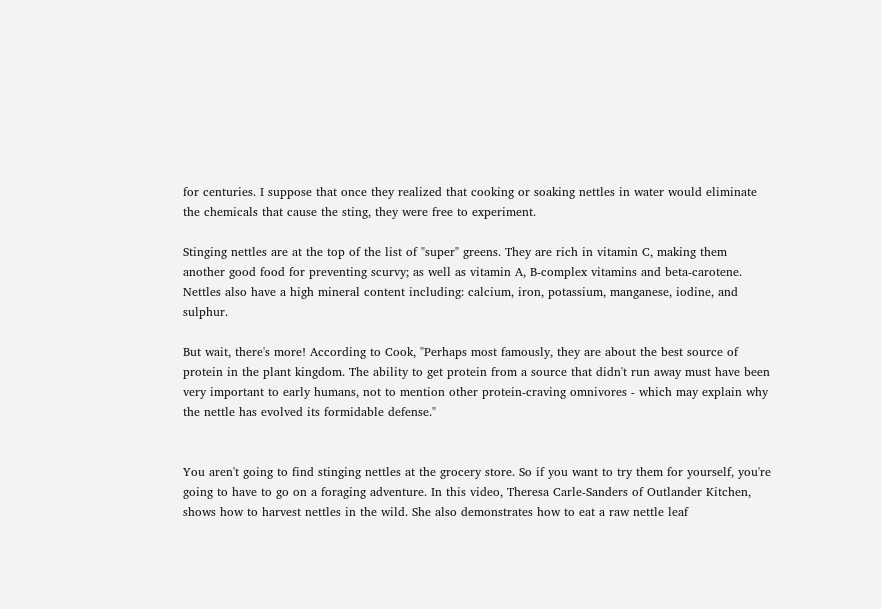for centuries. I suppose that once they realized that cooking or soaking nettles in water would eliminate the chemicals that cause the sting, they were free to experiment.

Stinging nettles are at the top of the list of "super" greens. They are rich in vitamin C, making them another good food for preventing scurvy; as well as vitamin A, B-complex vitamins and beta-carotene. Nettles also have a high mineral content including: calcium, iron, potassium, manganese, iodine, and sulphur.

But wait, there's more! According to Cook, "Perhaps most famously, they are about the best source of protein in the plant kingdom. The ability to get protein from a source that didn't run away must have been very important to early humans, not to mention other protein-craving omnivores - which may explain why the nettle has evolved its formidable defense."


You aren't going to find stinging nettles at the grocery store. So if you want to try them for yourself, you're going to have to go on a foraging adventure. In this video, Theresa Carle-Sanders of Outlander Kitchen, shows how to harvest nettles in the wild. She also demonstrates how to eat a raw nettle leaf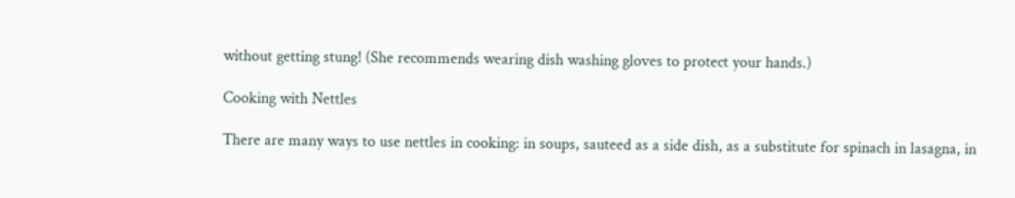without getting stung! (She recommends wearing dish washing gloves to protect your hands.)

Cooking with Nettles

There are many ways to use nettles in cooking: in soups, sauteed as a side dish, as a substitute for spinach in lasagna, in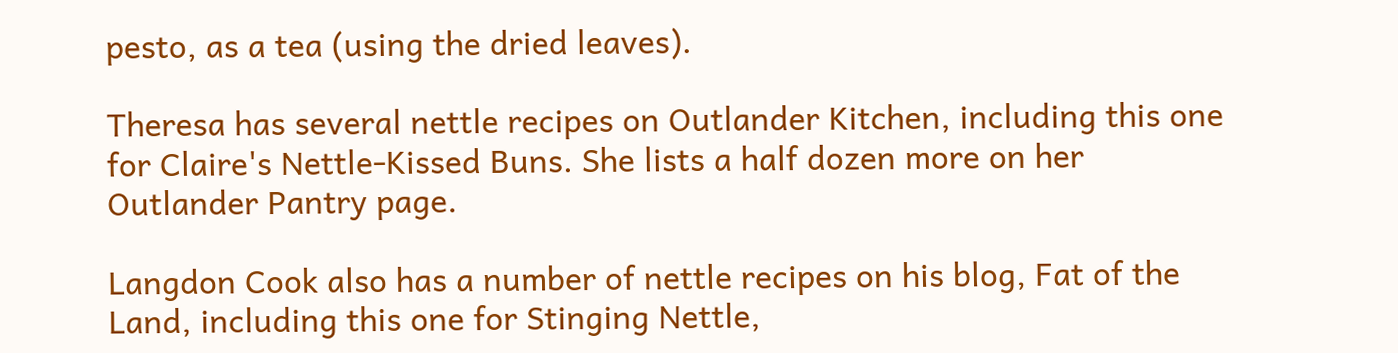pesto, as a tea (using the dried leaves).

Theresa has several nettle recipes on Outlander Kitchen, including this one for Claire's Nettle-Kissed Buns. She lists a half dozen more on her Outlander Pantry page.

Langdon Cook also has a number of nettle recipes on his blog, Fat of the Land, including this one for Stinging Nettle,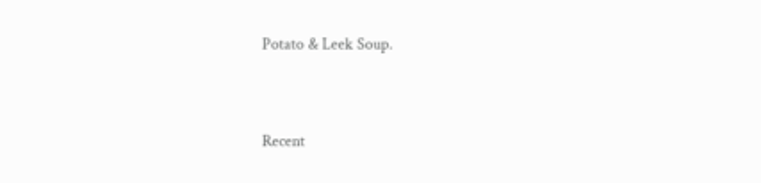Potato & Leek Soup.


Recent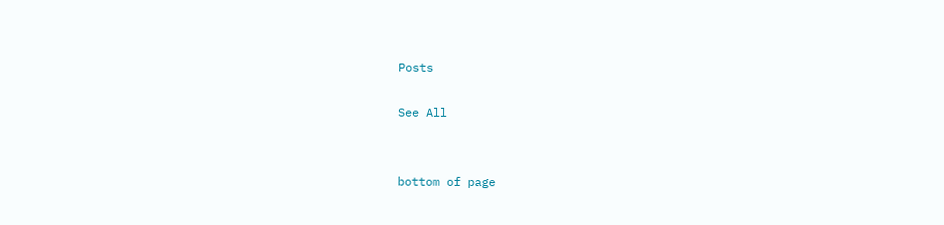Posts

See All


bottom of page